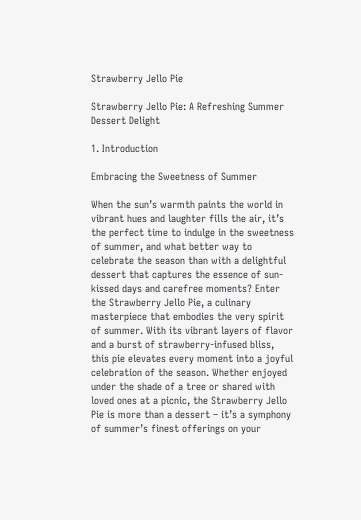Strawberry Jello Pie

Strawberry Jello Pie: A Refreshing Summer Dessert Delight

1. Introduction

Embracing the Sweetness of Summer

When the sun’s warmth paints the world in vibrant hues and laughter fills the air, it’s the perfect time to indulge in the sweetness of summer, and what better way to celebrate the season than with a delightful dessert that captures the essence of sun-kissed days and carefree moments? Enter the Strawberry Jello Pie, a culinary masterpiece that embodies the very spirit of summer. With its vibrant layers of flavor and a burst of strawberry-infused bliss, this pie elevates every moment into a joyful celebration of the season. Whether enjoyed under the shade of a tree or shared with loved ones at a picnic, the Strawberry Jello Pie is more than a dessert – it’s a symphony of summer’s finest offerings on your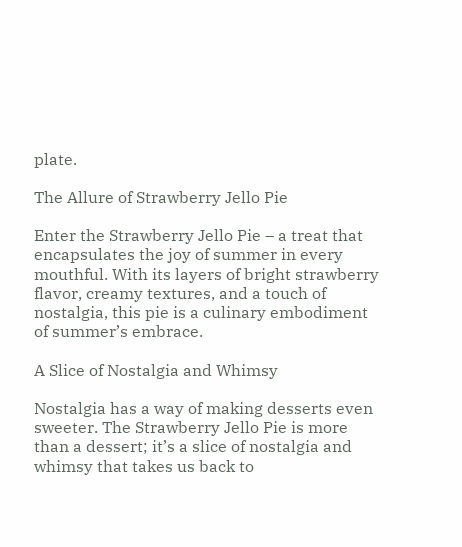plate.

The Allure of Strawberry Jello Pie

Enter the Strawberry Jello Pie – a treat that encapsulates the joy of summer in every mouthful. With its layers of bright strawberry flavor, creamy textures, and a touch of nostalgia, this pie is a culinary embodiment of summer’s embrace.

A Slice of Nostalgia and Whimsy

Nostalgia has a way of making desserts even sweeter. The Strawberry Jello Pie is more than a dessert; it’s a slice of nostalgia and whimsy that takes us back to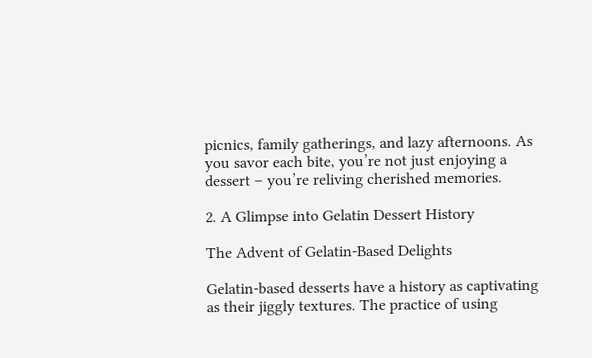picnics, family gatherings, and lazy afternoons. As you savor each bite, you’re not just enjoying a dessert – you’re reliving cherished memories.

2. A Glimpse into Gelatin Dessert History

The Advent of Gelatin-Based Delights

Gelatin-based desserts have a history as captivating as their jiggly textures. The practice of using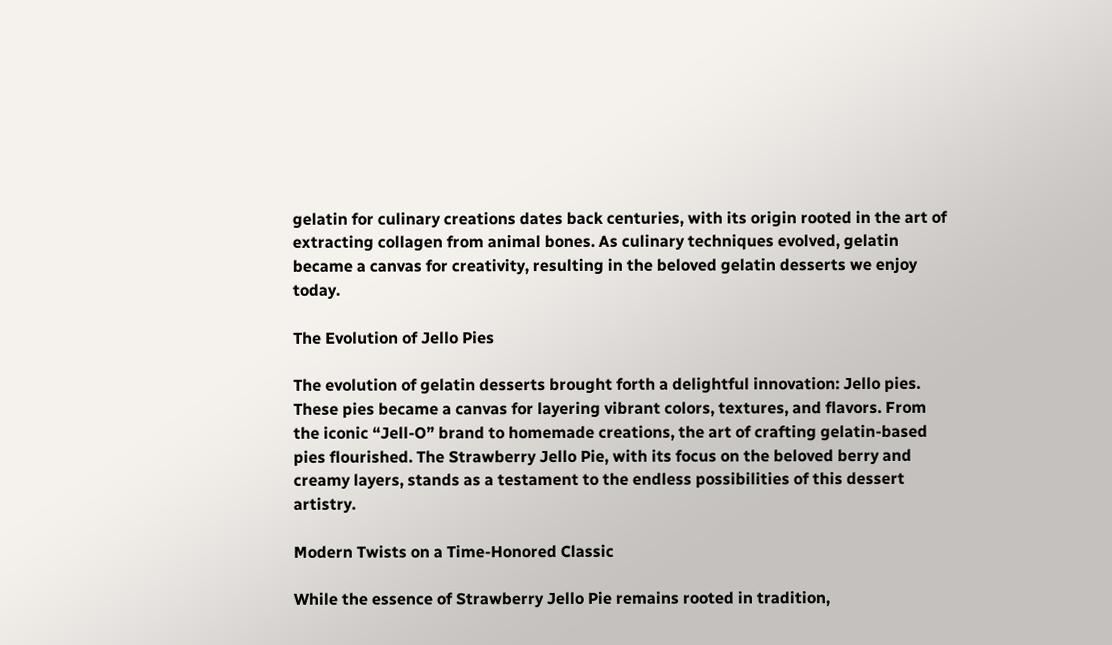gelatin for culinary creations dates back centuries, with its origin rooted in the art of extracting collagen from animal bones. As culinary techniques evolved, gelatin became a canvas for creativity, resulting in the beloved gelatin desserts we enjoy today.

The Evolution of Jello Pies

The evolution of gelatin desserts brought forth a delightful innovation: Jello pies. These pies became a canvas for layering vibrant colors, textures, and flavors. From the iconic “Jell-O” brand to homemade creations, the art of crafting gelatin-based pies flourished. The Strawberry Jello Pie, with its focus on the beloved berry and creamy layers, stands as a testament to the endless possibilities of this dessert artistry.

Modern Twists on a Time-Honored Classic

While the essence of Strawberry Jello Pie remains rooted in tradition,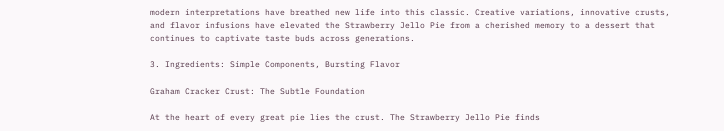modern interpretations have breathed new life into this classic. Creative variations, innovative crusts, and flavor infusions have elevated the Strawberry Jello Pie from a cherished memory to a dessert that continues to captivate taste buds across generations.

3. Ingredients: Simple Components, Bursting Flavor

Graham Cracker Crust: The Subtle Foundation

At the heart of every great pie lies the crust. The Strawberry Jello Pie finds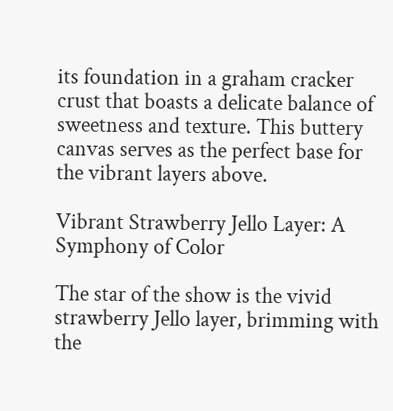its foundation in a graham cracker crust that boasts a delicate balance of sweetness and texture. This buttery canvas serves as the perfect base for the vibrant layers above.

Vibrant Strawberry Jello Layer: A Symphony of Color

The star of the show is the vivid strawberry Jello layer, brimming with the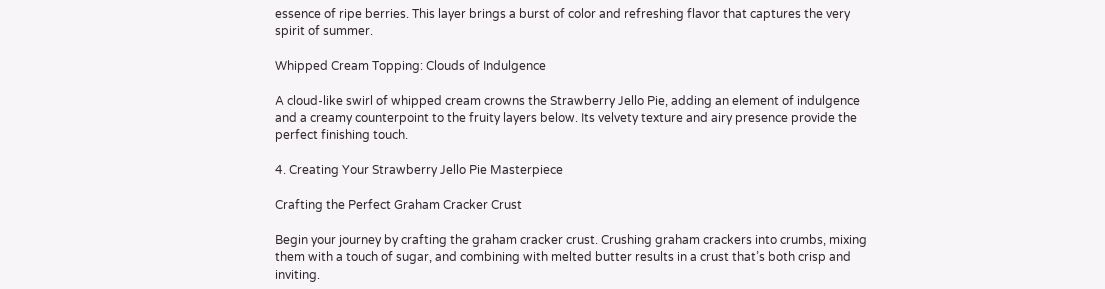essence of ripe berries. This layer brings a burst of color and refreshing flavor that captures the very spirit of summer.

Whipped Cream Topping: Clouds of Indulgence

A cloud-like swirl of whipped cream crowns the Strawberry Jello Pie, adding an element of indulgence and a creamy counterpoint to the fruity layers below. Its velvety texture and airy presence provide the perfect finishing touch.

4. Creating Your Strawberry Jello Pie Masterpiece

Crafting the Perfect Graham Cracker Crust

Begin your journey by crafting the graham cracker crust. Crushing graham crackers into crumbs, mixing them with a touch of sugar, and combining with melted butter results in a crust that’s both crisp and inviting.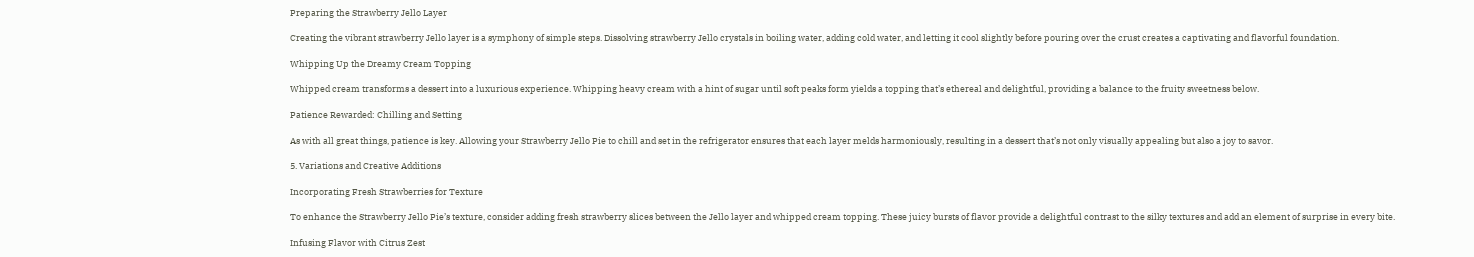Preparing the Strawberry Jello Layer

Creating the vibrant strawberry Jello layer is a symphony of simple steps. Dissolving strawberry Jello crystals in boiling water, adding cold water, and letting it cool slightly before pouring over the crust creates a captivating and flavorful foundation.

Whipping Up the Dreamy Cream Topping

Whipped cream transforms a dessert into a luxurious experience. Whipping heavy cream with a hint of sugar until soft peaks form yields a topping that’s ethereal and delightful, providing a balance to the fruity sweetness below.

Patience Rewarded: Chilling and Setting

As with all great things, patience is key. Allowing your Strawberry Jello Pie to chill and set in the refrigerator ensures that each layer melds harmoniously, resulting in a dessert that’s not only visually appealing but also a joy to savor.

5. Variations and Creative Additions

Incorporating Fresh Strawberries for Texture

To enhance the Strawberry Jello Pie’s texture, consider adding fresh strawberry slices between the Jello layer and whipped cream topping. These juicy bursts of flavor provide a delightful contrast to the silky textures and add an element of surprise in every bite.

Infusing Flavor with Citrus Zest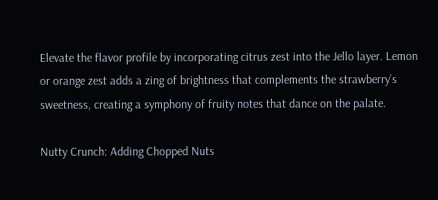Elevate the flavor profile by incorporating citrus zest into the Jello layer. Lemon or orange zest adds a zing of brightness that complements the strawberry’s sweetness, creating a symphony of fruity notes that dance on the palate.

Nutty Crunch: Adding Chopped Nuts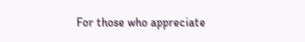For those who appreciate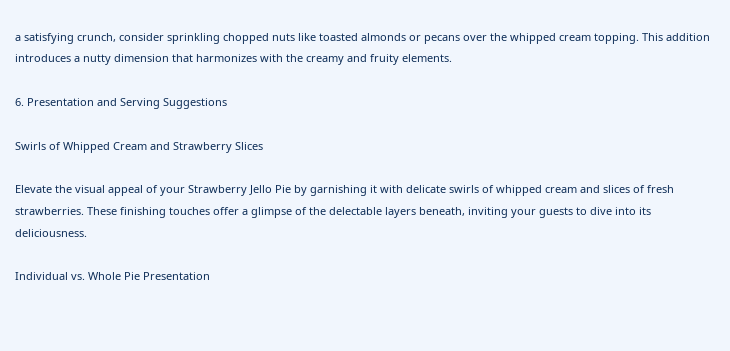a satisfying crunch, consider sprinkling chopped nuts like toasted almonds or pecans over the whipped cream topping. This addition introduces a nutty dimension that harmonizes with the creamy and fruity elements.

6. Presentation and Serving Suggestions

Swirls of Whipped Cream and Strawberry Slices

Elevate the visual appeal of your Strawberry Jello Pie by garnishing it with delicate swirls of whipped cream and slices of fresh strawberries. These finishing touches offer a glimpse of the delectable layers beneath, inviting your guests to dive into its deliciousness.

Individual vs. Whole Pie Presentation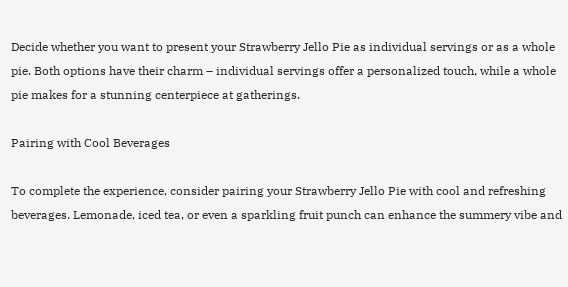Decide whether you want to present your Strawberry Jello Pie as individual servings or as a whole pie. Both options have their charm – individual servings offer a personalized touch, while a whole pie makes for a stunning centerpiece at gatherings.

Pairing with Cool Beverages

To complete the experience, consider pairing your Strawberry Jello Pie with cool and refreshing beverages. Lemonade, iced tea, or even a sparkling fruit punch can enhance the summery vibe and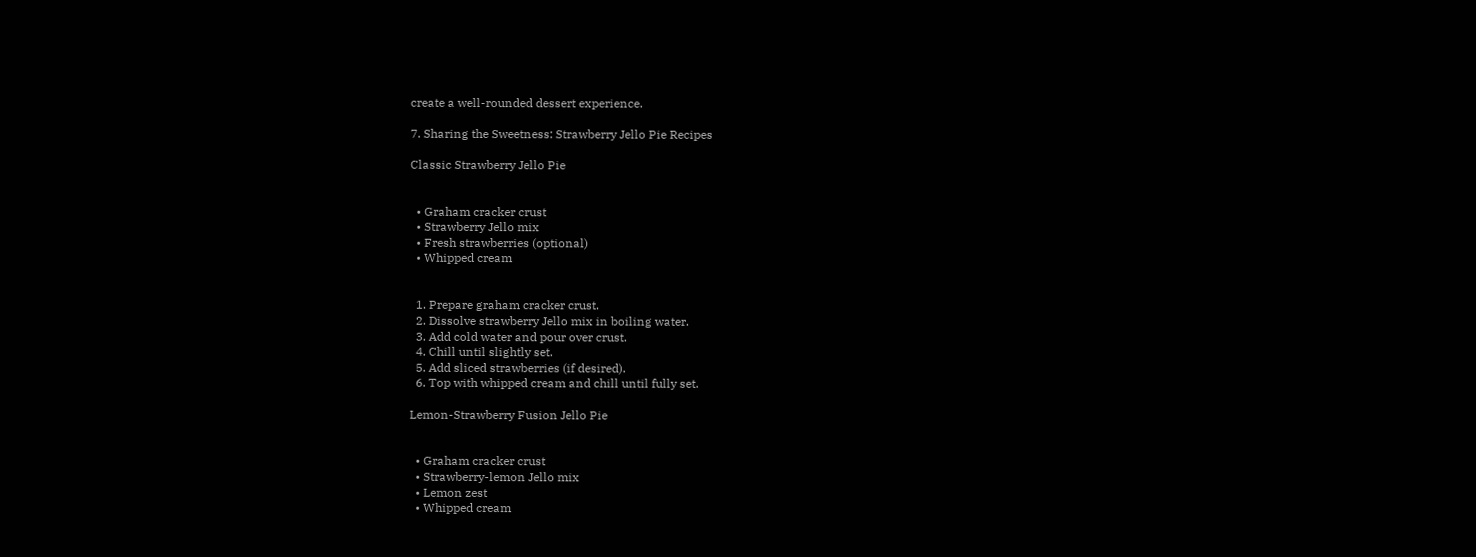create a well-rounded dessert experience.

7. Sharing the Sweetness: Strawberry Jello Pie Recipes

Classic Strawberry Jello Pie


  • Graham cracker crust
  • Strawberry Jello mix
  • Fresh strawberries (optional)
  • Whipped cream


  1. Prepare graham cracker crust.
  2. Dissolve strawberry Jello mix in boiling water.
  3. Add cold water and pour over crust.
  4. Chill until slightly set.
  5. Add sliced strawberries (if desired).
  6. Top with whipped cream and chill until fully set.

Lemon-Strawberry Fusion Jello Pie


  • Graham cracker crust
  • Strawberry-lemon Jello mix
  • Lemon zest
  • Whipped cream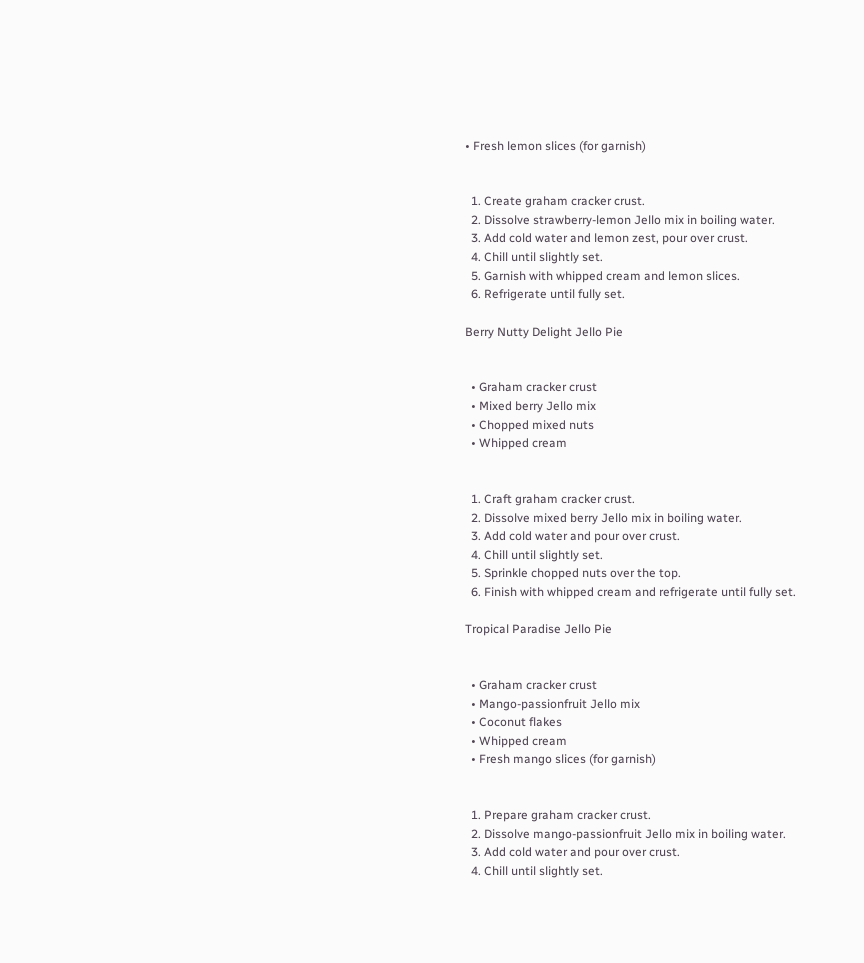• Fresh lemon slices (for garnish)


  1. Create graham cracker crust.
  2. Dissolve strawberry-lemon Jello mix in boiling water.
  3. Add cold water and lemon zest, pour over crust.
  4. Chill until slightly set.
  5. Garnish with whipped cream and lemon slices.
  6. Refrigerate until fully set.

Berry Nutty Delight Jello Pie


  • Graham cracker crust
  • Mixed berry Jello mix
  • Chopped mixed nuts
  • Whipped cream


  1. Craft graham cracker crust.
  2. Dissolve mixed berry Jello mix in boiling water.
  3. Add cold water and pour over crust.
  4. Chill until slightly set.
  5. Sprinkle chopped nuts over the top.
  6. Finish with whipped cream and refrigerate until fully set.

Tropical Paradise Jello Pie


  • Graham cracker crust
  • Mango-passionfruit Jello mix
  • Coconut flakes
  • Whipped cream
  • Fresh mango slices (for garnish)


  1. Prepare graham cracker crust.
  2. Dissolve mango-passionfruit Jello mix in boiling water.
  3. Add cold water and pour over crust.
  4. Chill until slightly set.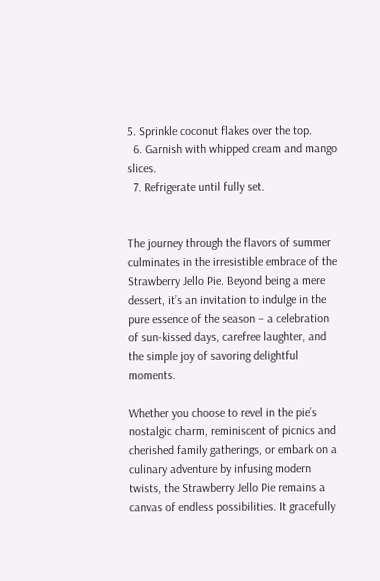5. Sprinkle coconut flakes over the top.
  6. Garnish with whipped cream and mango slices.
  7. Refrigerate until fully set.


The journey through the flavors of summer culminates in the irresistible embrace of the Strawberry Jello Pie. Beyond being a mere dessert, it’s an invitation to indulge in the pure essence of the season – a celebration of sun-kissed days, carefree laughter, and the simple joy of savoring delightful moments.

Whether you choose to revel in the pie’s nostalgic charm, reminiscent of picnics and cherished family gatherings, or embark on a culinary adventure by infusing modern twists, the Strawberry Jello Pie remains a canvas of endless possibilities. It gracefully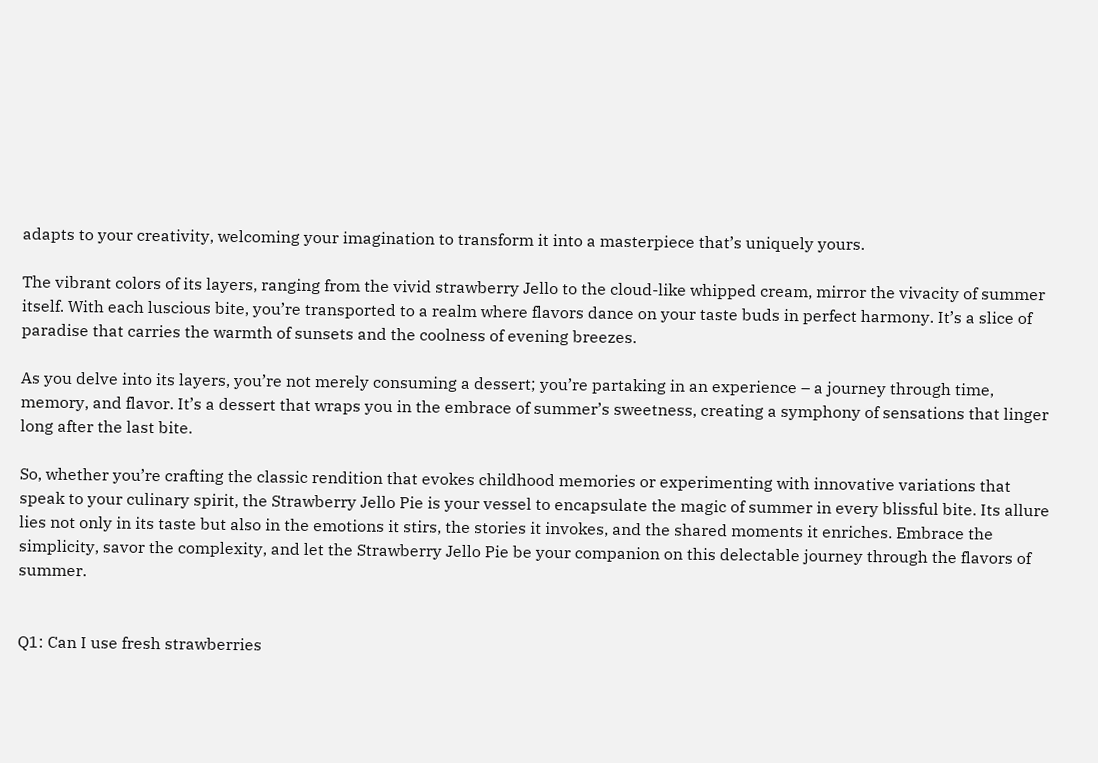adapts to your creativity, welcoming your imagination to transform it into a masterpiece that’s uniquely yours.

The vibrant colors of its layers, ranging from the vivid strawberry Jello to the cloud-like whipped cream, mirror the vivacity of summer itself. With each luscious bite, you’re transported to a realm where flavors dance on your taste buds in perfect harmony. It’s a slice of paradise that carries the warmth of sunsets and the coolness of evening breezes.

As you delve into its layers, you’re not merely consuming a dessert; you’re partaking in an experience – a journey through time, memory, and flavor. It’s a dessert that wraps you in the embrace of summer’s sweetness, creating a symphony of sensations that linger long after the last bite.

So, whether you’re crafting the classic rendition that evokes childhood memories or experimenting with innovative variations that speak to your culinary spirit, the Strawberry Jello Pie is your vessel to encapsulate the magic of summer in every blissful bite. Its allure lies not only in its taste but also in the emotions it stirs, the stories it invokes, and the shared moments it enriches. Embrace the simplicity, savor the complexity, and let the Strawberry Jello Pie be your companion on this delectable journey through the flavors of summer.


Q1: Can I use fresh strawberries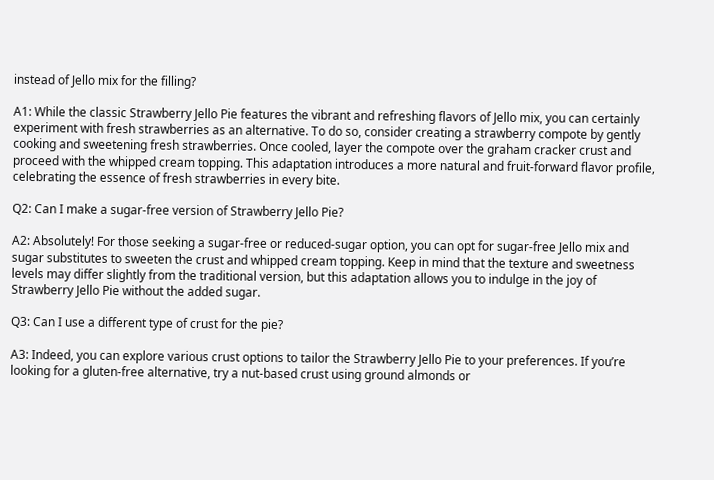instead of Jello mix for the filling?

A1: While the classic Strawberry Jello Pie features the vibrant and refreshing flavors of Jello mix, you can certainly experiment with fresh strawberries as an alternative. To do so, consider creating a strawberry compote by gently cooking and sweetening fresh strawberries. Once cooled, layer the compote over the graham cracker crust and proceed with the whipped cream topping. This adaptation introduces a more natural and fruit-forward flavor profile, celebrating the essence of fresh strawberries in every bite.

Q2: Can I make a sugar-free version of Strawberry Jello Pie?

A2: Absolutely! For those seeking a sugar-free or reduced-sugar option, you can opt for sugar-free Jello mix and sugar substitutes to sweeten the crust and whipped cream topping. Keep in mind that the texture and sweetness levels may differ slightly from the traditional version, but this adaptation allows you to indulge in the joy of Strawberry Jello Pie without the added sugar.

Q3: Can I use a different type of crust for the pie?

A3: Indeed, you can explore various crust options to tailor the Strawberry Jello Pie to your preferences. If you’re looking for a gluten-free alternative, try a nut-based crust using ground almonds or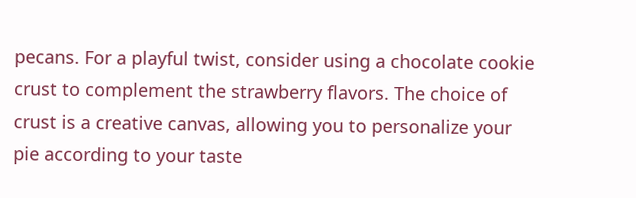pecans. For a playful twist, consider using a chocolate cookie crust to complement the strawberry flavors. The choice of crust is a creative canvas, allowing you to personalize your pie according to your taste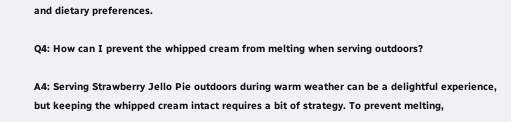and dietary preferences.

Q4: How can I prevent the whipped cream from melting when serving outdoors?

A4: Serving Strawberry Jello Pie outdoors during warm weather can be a delightful experience, but keeping the whipped cream intact requires a bit of strategy. To prevent melting,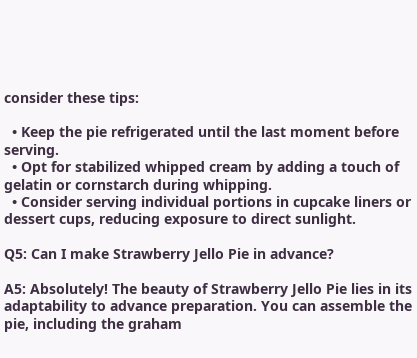consider these tips:

  • Keep the pie refrigerated until the last moment before serving.
  • Opt for stabilized whipped cream by adding a touch of gelatin or cornstarch during whipping.
  • Consider serving individual portions in cupcake liners or dessert cups, reducing exposure to direct sunlight.

Q5: Can I make Strawberry Jello Pie in advance?

A5: Absolutely! The beauty of Strawberry Jello Pie lies in its adaptability to advance preparation. You can assemble the pie, including the graham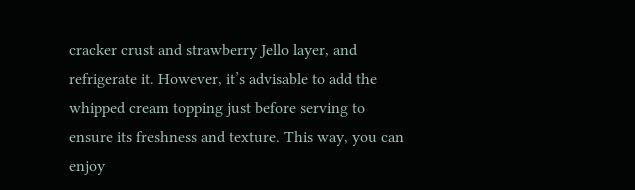cracker crust and strawberry Jello layer, and refrigerate it. However, it’s advisable to add the whipped cream topping just before serving to ensure its freshness and texture. This way, you can enjoy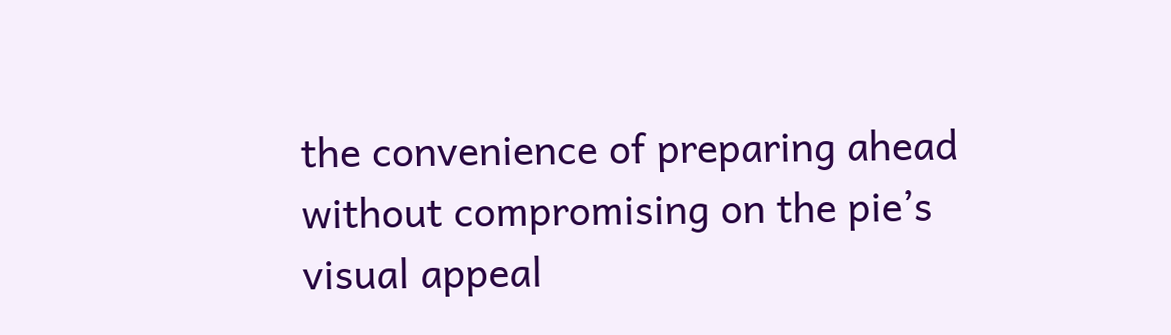the convenience of preparing ahead without compromising on the pie’s visual appeal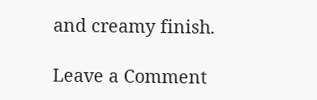and creamy finish.

Leave a Comment